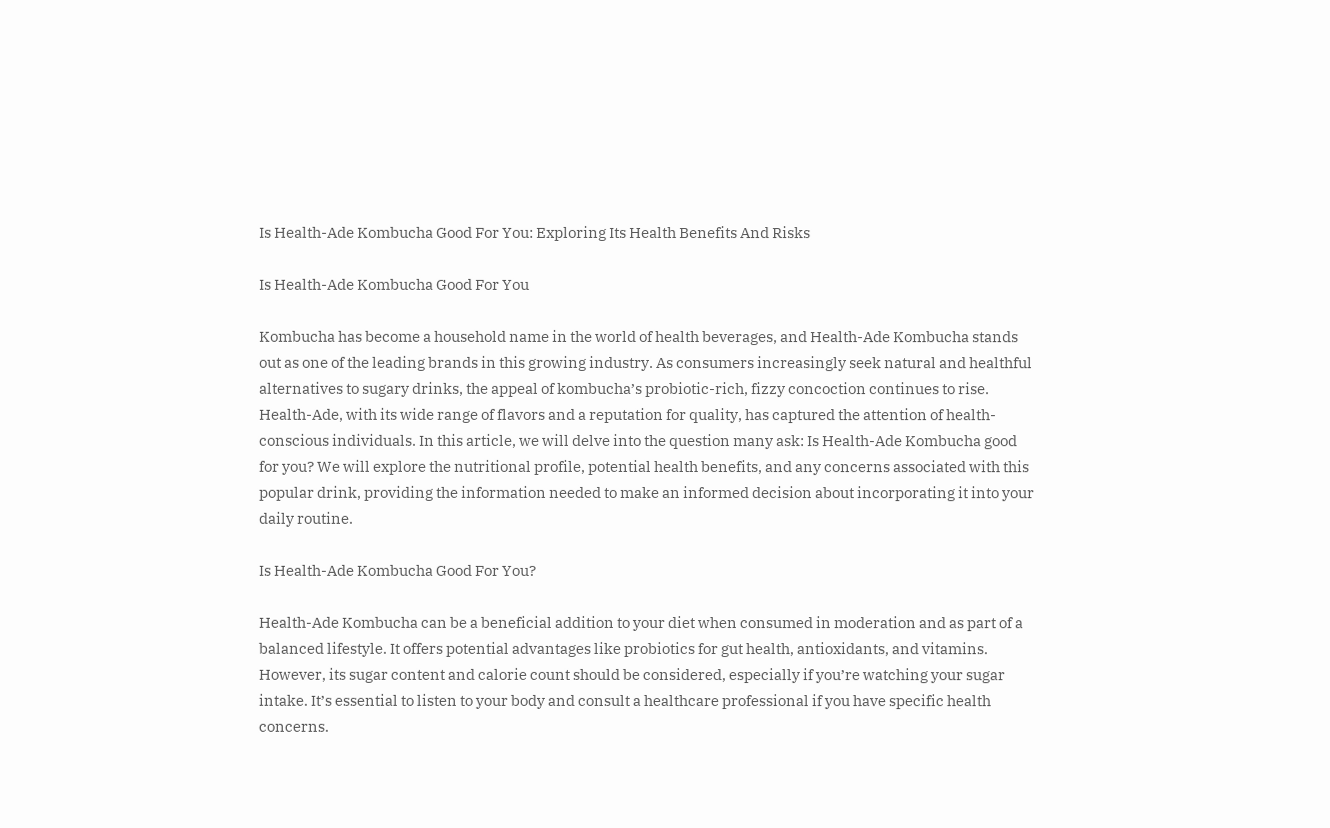Is Health-Ade Kombucha Good For You: Exploring Its Health Benefits And Risks

Is Health-Ade Kombucha Good For You

Kombucha has become a household name in the world of health beverages, and Health-Ade Kombucha stands out as one of the leading brands in this growing industry. As consumers increasingly seek natural and healthful alternatives to sugary drinks, the appeal of kombucha’s probiotic-rich, fizzy concoction continues to rise. Health-Ade, with its wide range of flavors and a reputation for quality, has captured the attention of health-conscious individuals. In this article, we will delve into the question many ask: Is Health-Ade Kombucha good for you? We will explore the nutritional profile, potential health benefits, and any concerns associated with this popular drink, providing the information needed to make an informed decision about incorporating it into your daily routine.

Is Health-Ade Kombucha Good For You?

Health-Ade Kombucha can be a beneficial addition to your diet when consumed in moderation and as part of a balanced lifestyle. It offers potential advantages like probiotics for gut health, antioxidants, and vitamins. However, its sugar content and calorie count should be considered, especially if you’re watching your sugar intake. It’s essential to listen to your body and consult a healthcare professional if you have specific health concerns.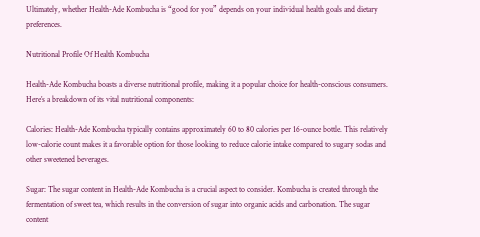Ultimately, whether Health-Ade Kombucha is “good for you” depends on your individual health goals and dietary preferences.

Nutritional Profile Of Health Kombucha

Health-Ade Kombucha boasts a diverse nutritional profile, making it a popular choice for health-conscious consumers. Here’s a breakdown of its vital nutritional components:

Calories: Health-Ade Kombucha typically contains approximately 60 to 80 calories per 16-ounce bottle. This relatively low-calorie count makes it a favorable option for those looking to reduce calorie intake compared to sugary sodas and other sweetened beverages.

Sugar: The sugar content in Health-Ade Kombucha is a crucial aspect to consider. Kombucha is created through the fermentation of sweet tea, which results in the conversion of sugar into organic acids and carbonation. The sugar content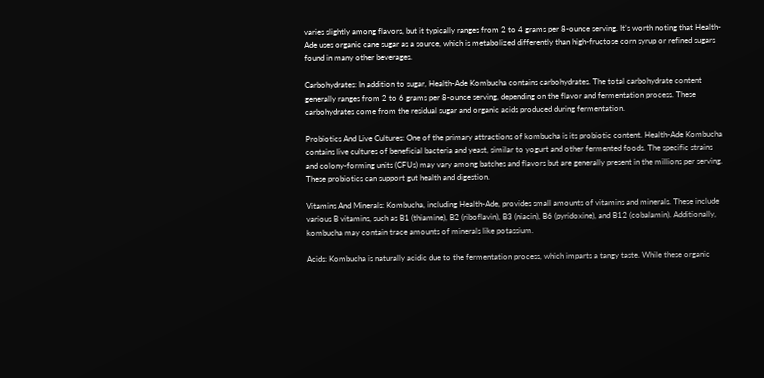varies slightly among flavors, but it typically ranges from 2 to 4 grams per 8-ounce serving. It’s worth noting that Health-Ade uses organic cane sugar as a source, which is metabolized differently than high-fructose corn syrup or refined sugars found in many other beverages.

Carbohydrates: In addition to sugar, Health-Ade Kombucha contains carbohydrates. The total carbohydrate content generally ranges from 2 to 6 grams per 8-ounce serving, depending on the flavor and fermentation process. These carbohydrates come from the residual sugar and organic acids produced during fermentation.

Probiotics And Live Cultures: One of the primary attractions of kombucha is its probiotic content. Health-Ade Kombucha contains live cultures of beneficial bacteria and yeast, similar to yogurt and other fermented foods. The specific strains and colony-forming units (CFUs) may vary among batches and flavors but are generally present in the millions per serving. These probiotics can support gut health and digestion.

Vitamins And Minerals: Kombucha, including Health-Ade, provides small amounts of vitamins and minerals. These include various B vitamins, such as B1 (thiamine), B2 (riboflavin), B3 (niacin), B6 (pyridoxine), and B12 (cobalamin). Additionally, kombucha may contain trace amounts of minerals like potassium.

Acids: Kombucha is naturally acidic due to the fermentation process, which imparts a tangy taste. While these organic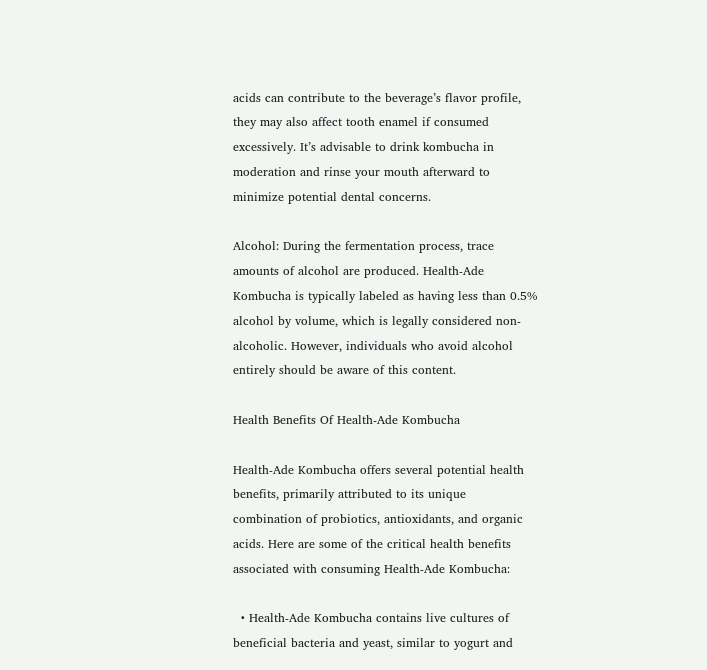acids can contribute to the beverage’s flavor profile, they may also affect tooth enamel if consumed excessively. It’s advisable to drink kombucha in moderation and rinse your mouth afterward to minimize potential dental concerns.

Alcohol: During the fermentation process, trace amounts of alcohol are produced. Health-Ade Kombucha is typically labeled as having less than 0.5% alcohol by volume, which is legally considered non-alcoholic. However, individuals who avoid alcohol entirely should be aware of this content.

Health Benefits Of Health-Ade Kombucha

Health-Ade Kombucha offers several potential health benefits, primarily attributed to its unique combination of probiotics, antioxidants, and organic acids. Here are some of the critical health benefits associated with consuming Health-Ade Kombucha:

  • Health-Ade Kombucha contains live cultures of beneficial bacteria and yeast, similar to yogurt and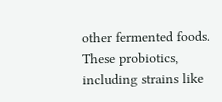other fermented foods. These probiotics, including strains like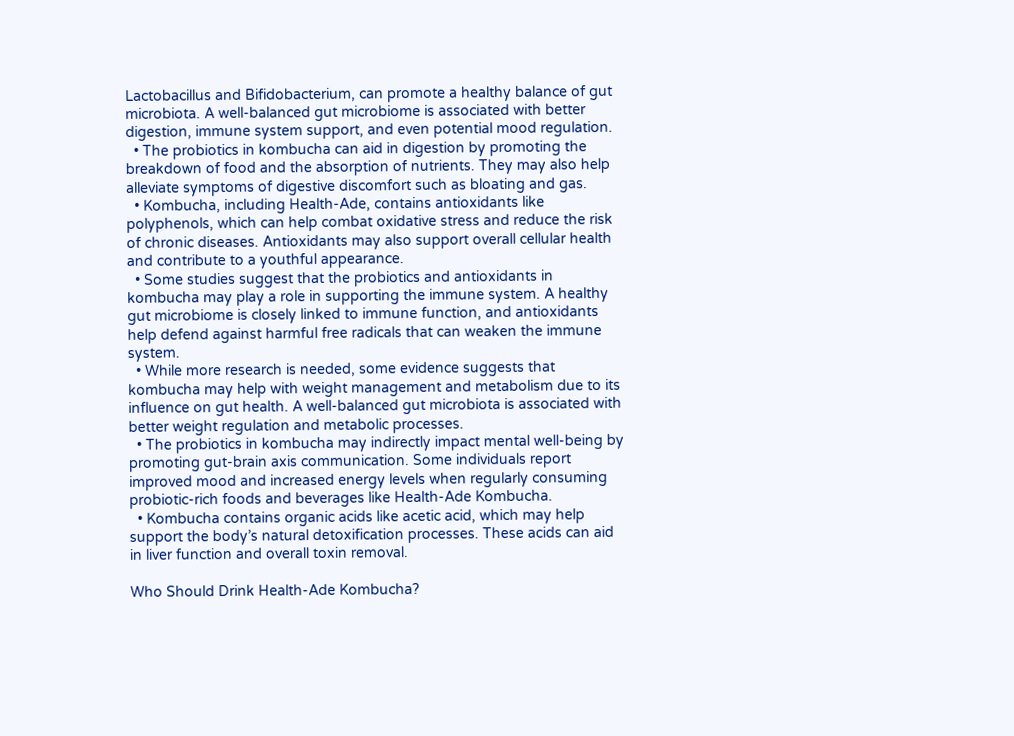Lactobacillus and Bifidobacterium, can promote a healthy balance of gut microbiota. A well-balanced gut microbiome is associated with better digestion, immune system support, and even potential mood regulation.
  • The probiotics in kombucha can aid in digestion by promoting the breakdown of food and the absorption of nutrients. They may also help alleviate symptoms of digestive discomfort such as bloating and gas.
  • Kombucha, including Health-Ade, contains antioxidants like polyphenols, which can help combat oxidative stress and reduce the risk of chronic diseases. Antioxidants may also support overall cellular health and contribute to a youthful appearance.
  • Some studies suggest that the probiotics and antioxidants in kombucha may play a role in supporting the immune system. A healthy gut microbiome is closely linked to immune function, and antioxidants help defend against harmful free radicals that can weaken the immune system.
  • While more research is needed, some evidence suggests that kombucha may help with weight management and metabolism due to its influence on gut health. A well-balanced gut microbiota is associated with better weight regulation and metabolic processes.
  • The probiotics in kombucha may indirectly impact mental well-being by promoting gut-brain axis communication. Some individuals report improved mood and increased energy levels when regularly consuming probiotic-rich foods and beverages like Health-Ade Kombucha.
  • Kombucha contains organic acids like acetic acid, which may help support the body’s natural detoxification processes. These acids can aid in liver function and overall toxin removal.

Who Should Drink Health-Ade Kombucha?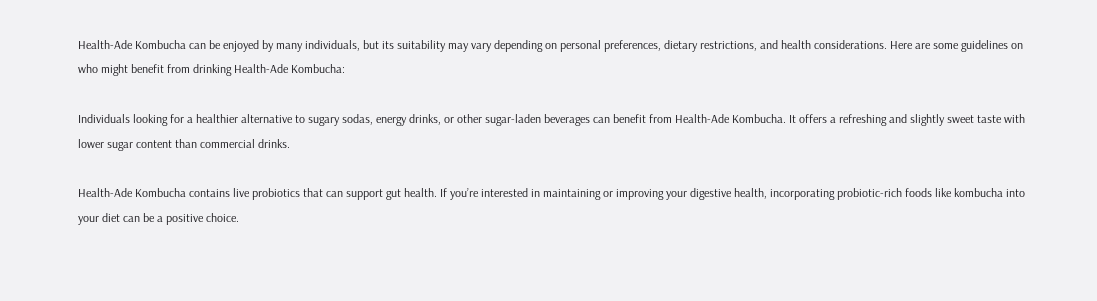Health-Ade Kombucha can be enjoyed by many individuals, but its suitability may vary depending on personal preferences, dietary restrictions, and health considerations. Here are some guidelines on who might benefit from drinking Health-Ade Kombucha:

Individuals looking for a healthier alternative to sugary sodas, energy drinks, or other sugar-laden beverages can benefit from Health-Ade Kombucha. It offers a refreshing and slightly sweet taste with lower sugar content than commercial drinks.

Health-Ade Kombucha contains live probiotics that can support gut health. If you’re interested in maintaining or improving your digestive health, incorporating probiotic-rich foods like kombucha into your diet can be a positive choice.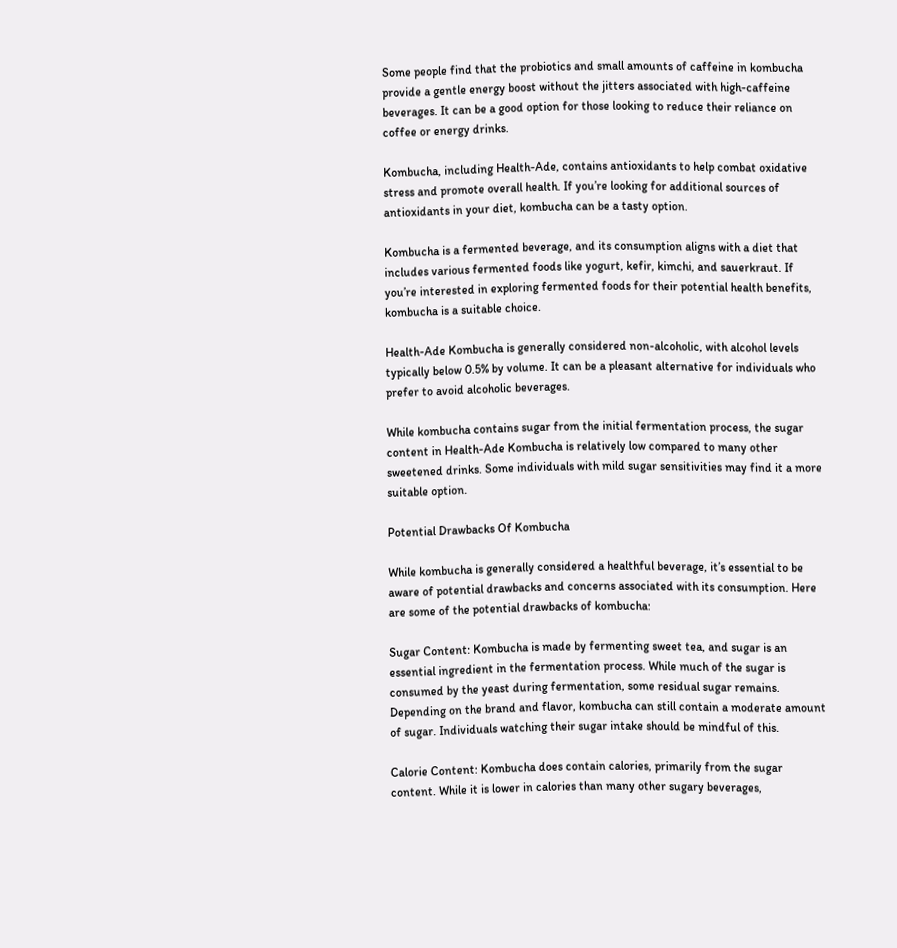Some people find that the probiotics and small amounts of caffeine in kombucha provide a gentle energy boost without the jitters associated with high-caffeine beverages. It can be a good option for those looking to reduce their reliance on coffee or energy drinks.

Kombucha, including Health-Ade, contains antioxidants to help combat oxidative stress and promote overall health. If you’re looking for additional sources of antioxidants in your diet, kombucha can be a tasty option.

Kombucha is a fermented beverage, and its consumption aligns with a diet that includes various fermented foods like yogurt, kefir, kimchi, and sauerkraut. If you’re interested in exploring fermented foods for their potential health benefits, kombucha is a suitable choice.

Health-Ade Kombucha is generally considered non-alcoholic, with alcohol levels typically below 0.5% by volume. It can be a pleasant alternative for individuals who prefer to avoid alcoholic beverages.

While kombucha contains sugar from the initial fermentation process, the sugar content in Health-Ade Kombucha is relatively low compared to many other sweetened drinks. Some individuals with mild sugar sensitivities may find it a more suitable option.

Potential Drawbacks Of Kombucha

While kombucha is generally considered a healthful beverage, it’s essential to be aware of potential drawbacks and concerns associated with its consumption. Here are some of the potential drawbacks of kombucha:

Sugar Content: Kombucha is made by fermenting sweet tea, and sugar is an essential ingredient in the fermentation process. While much of the sugar is consumed by the yeast during fermentation, some residual sugar remains. Depending on the brand and flavor, kombucha can still contain a moderate amount of sugar. Individuals watching their sugar intake should be mindful of this.

Calorie Content: Kombucha does contain calories, primarily from the sugar content. While it is lower in calories than many other sugary beverages,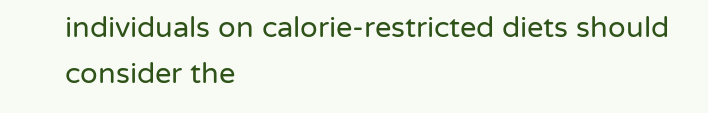individuals on calorie-restricted diets should consider the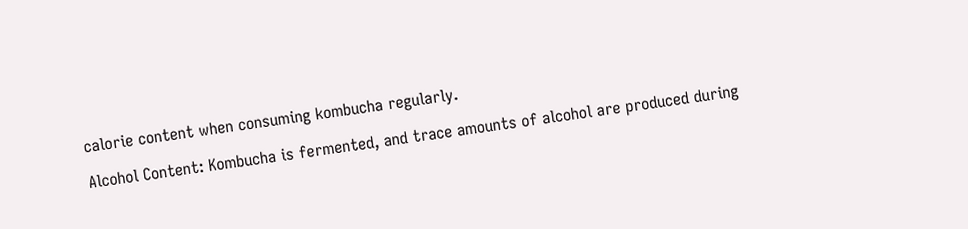calorie content when consuming kombucha regularly.

Alcohol Content: Kombucha is fermented, and trace amounts of alcohol are produced during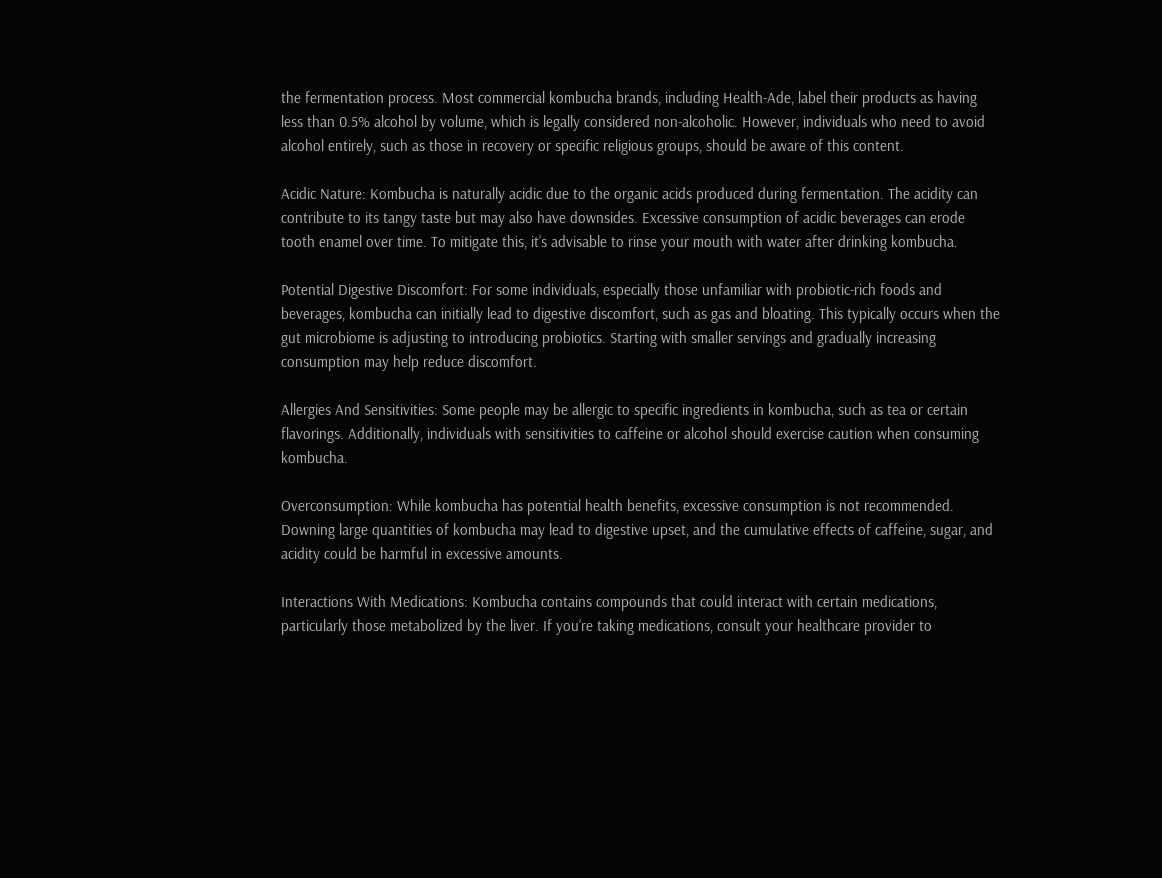the fermentation process. Most commercial kombucha brands, including Health-Ade, label their products as having less than 0.5% alcohol by volume, which is legally considered non-alcoholic. However, individuals who need to avoid alcohol entirely, such as those in recovery or specific religious groups, should be aware of this content.

Acidic Nature: Kombucha is naturally acidic due to the organic acids produced during fermentation. The acidity can contribute to its tangy taste but may also have downsides. Excessive consumption of acidic beverages can erode tooth enamel over time. To mitigate this, it’s advisable to rinse your mouth with water after drinking kombucha.

Potential Digestive Discomfort: For some individuals, especially those unfamiliar with probiotic-rich foods and beverages, kombucha can initially lead to digestive discomfort, such as gas and bloating. This typically occurs when the gut microbiome is adjusting to introducing probiotics. Starting with smaller servings and gradually increasing consumption may help reduce discomfort.

Allergies And Sensitivities: Some people may be allergic to specific ingredients in kombucha, such as tea or certain flavorings. Additionally, individuals with sensitivities to caffeine or alcohol should exercise caution when consuming kombucha.

Overconsumption: While kombucha has potential health benefits, excessive consumption is not recommended. Downing large quantities of kombucha may lead to digestive upset, and the cumulative effects of caffeine, sugar, and acidity could be harmful in excessive amounts.

Interactions With Medications: Kombucha contains compounds that could interact with certain medications, particularly those metabolized by the liver. If you’re taking medications, consult your healthcare provider to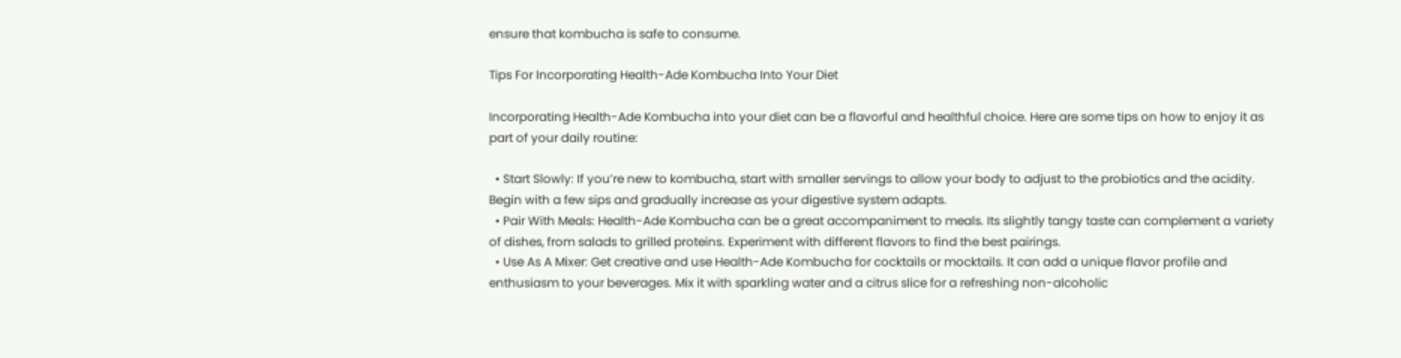ensure that kombucha is safe to consume.

Tips For Incorporating Health-Ade Kombucha Into Your Diet

Incorporating Health-Ade Kombucha into your diet can be a flavorful and healthful choice. Here are some tips on how to enjoy it as part of your daily routine:

  • Start Slowly: If you’re new to kombucha, start with smaller servings to allow your body to adjust to the probiotics and the acidity. Begin with a few sips and gradually increase as your digestive system adapts.
  • Pair With Meals: Health-Ade Kombucha can be a great accompaniment to meals. Its slightly tangy taste can complement a variety of dishes, from salads to grilled proteins. Experiment with different flavors to find the best pairings.
  • Use As A Mixer: Get creative and use Health-Ade Kombucha for cocktails or mocktails. It can add a unique flavor profile and enthusiasm to your beverages. Mix it with sparkling water and a citrus slice for a refreshing non-alcoholic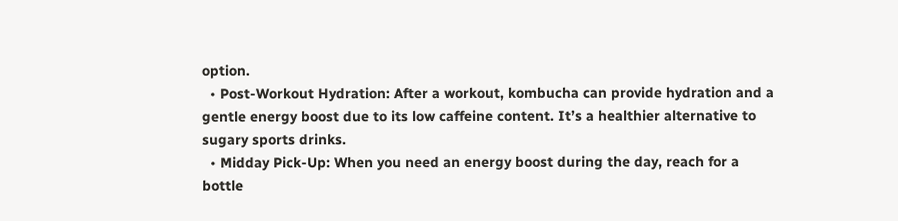option.
  • Post-Workout Hydration: After a workout, kombucha can provide hydration and a gentle energy boost due to its low caffeine content. It’s a healthier alternative to sugary sports drinks.
  • Midday Pick-Up: When you need an energy boost during the day, reach for a bottle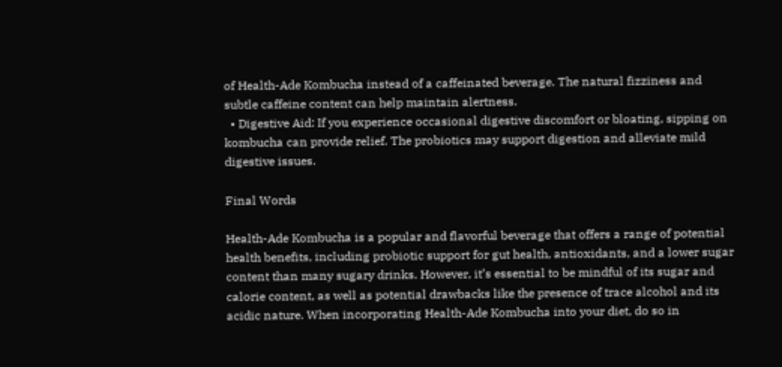of Health-Ade Kombucha instead of a caffeinated beverage. The natural fizziness and subtle caffeine content can help maintain alertness.
  • Digestive Aid: If you experience occasional digestive discomfort or bloating, sipping on kombucha can provide relief. The probiotics may support digestion and alleviate mild digestive issues.

Final Words

Health-Ade Kombucha is a popular and flavorful beverage that offers a range of potential health benefits, including probiotic support for gut health, antioxidants, and a lower sugar content than many sugary drinks. However, it’s essential to be mindful of its sugar and calorie content, as well as potential drawbacks like the presence of trace alcohol and its acidic nature. When incorporating Health-Ade Kombucha into your diet, do so in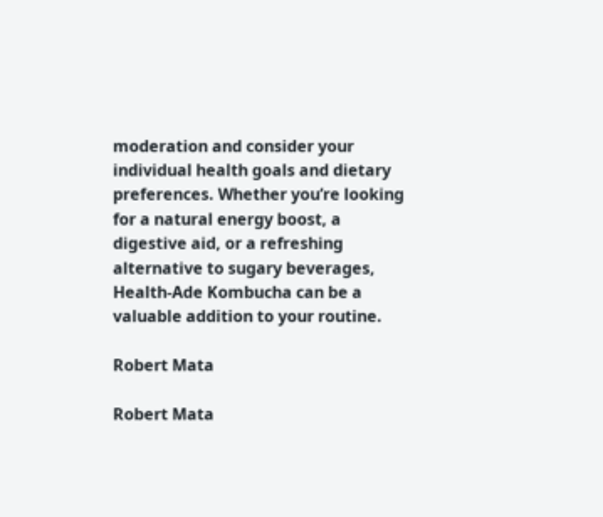moderation and consider your individual health goals and dietary preferences. Whether you’re looking for a natural energy boost, a digestive aid, or a refreshing alternative to sugary beverages, Health-Ade Kombucha can be a valuable addition to your routine.

Robert Mata

Robert Mata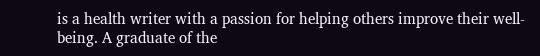is a health writer with a passion for helping others improve their well-being. A graduate of the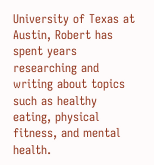University of Texas at Austin, Robert has spent years researching and writing about topics such as healthy eating, physical fitness, and mental health.